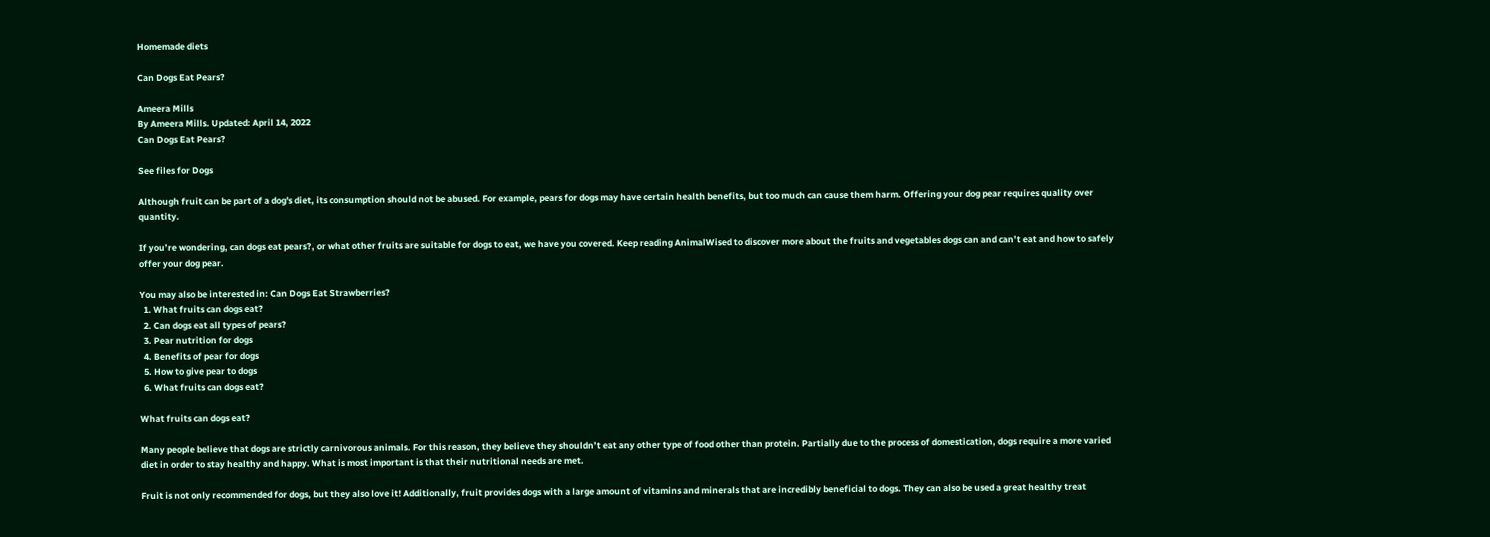Homemade diets

Can Dogs Eat Pears?

Ameera Mills
By Ameera Mills. Updated: April 14, 2022
Can Dogs Eat Pears?

See files for Dogs

Although fruit can be part of a dog's diet, its consumption should not be abused. For example, pears for dogs may have certain health benefits, but too much can cause them harm. Offering your dog pear requires quality over quantity.

If you’re wondering, can dogs eat pears?, or what other fruits are suitable for dogs to eat, we have you covered. Keep reading AnimalWised to discover more about the fruits and vegetables dogs can and can’t eat and how to safely offer your dog pear.

You may also be interested in: Can Dogs Eat Strawberries?
  1. What fruits can dogs eat?
  2. Can dogs eat all types of pears?
  3. Pear nutrition for dogs
  4. Benefits of pear for dogs
  5. How to give pear to dogs
  6. What fruits can dogs eat?

What fruits can dogs eat?

Many people believe that dogs are strictly carnivorous animals. For this reason, they believe they shouldn’t eat any other type of food other than protein. Partially due to the process of domestication, dogs require a more varied diet in order to stay healthy and happy. What is most important is that their nutritional needs are met.

Fruit is not only recommended for dogs, but they also love it! Additionally, fruit provides dogs with a large amount of vitamins and minerals that are incredibly beneficial to dogs. They can also be used a great healthy treat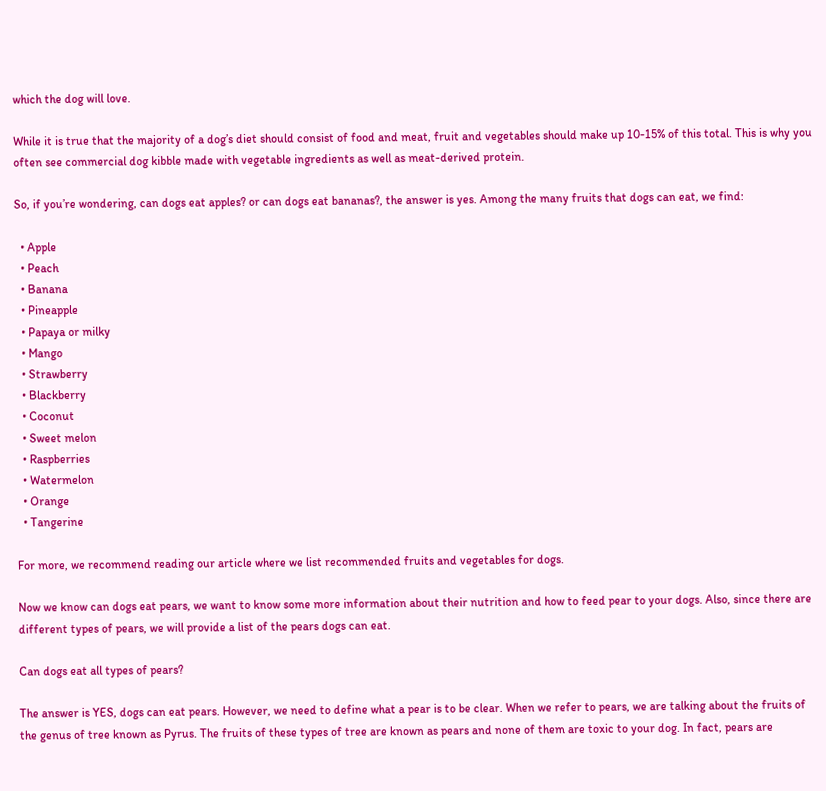which the dog will love.

While it is true that the majority of a dog’s diet should consist of food and meat, fruit and vegetables should make up 10-15% of this total. This is why you often see commercial dog kibble made with vegetable ingredients as well as meat-derived protein.

So, if you’re wondering, can dogs eat apples? or can dogs eat bananas?, the answer is yes. Among the many fruits that dogs can eat, we find:

  • Apple
  • Peach
  • Banana
  • Pineapple
  • Papaya or milky
  • Mango
  • Strawberry
  • Blackberry
  • Coconut
  • Sweet melon
  • Raspberries
  • Watermelon
  • Orange
  • Tangerine

For more, we recommend reading our article where we list recommended fruits and vegetables for dogs.

Now we know can dogs eat pears, we want to know some more information about their nutrition and how to feed pear to your dogs. Also, since there are different types of pears, we will provide a list of the pears dogs can eat.

Can dogs eat all types of pears?

The answer is YES, dogs can eat pears. However, we need to define what a pear is to be clear. When we refer to pears, we are talking about the fruits of the genus of tree known as Pyrus. The fruits of these types of tree are known as pears and none of them are toxic to your dog. In fact, pears are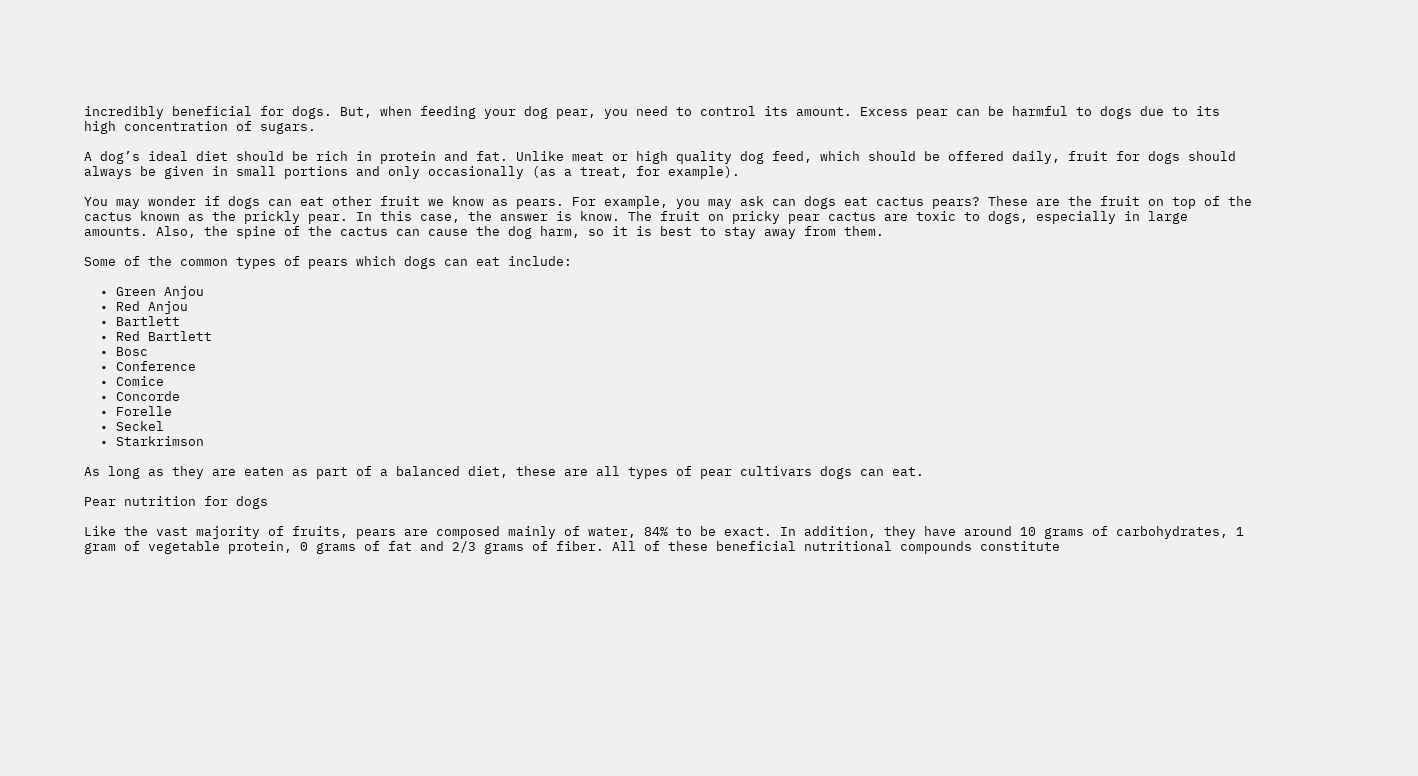incredibly beneficial for dogs. But, when feeding your dog pear, you need to control its amount. Excess pear can be harmful to dogs due to its high concentration of sugars.

A dog’s ideal diet should be rich in protein and fat. Unlike meat or high quality dog feed, which should be offered daily, fruit for dogs should always be given in small portions and only occasionally (as a treat, for example).

You may wonder if dogs can eat other fruit we know as pears. For example, you may ask can dogs eat cactus pears? These are the fruit on top of the cactus known as the prickly pear. In this case, the answer is know. The fruit on pricky pear cactus are toxic to dogs, especially in large amounts. Also, the spine of the cactus can cause the dog harm, so it is best to stay away from them.

Some of the common types of pears which dogs can eat include:

  • Green Anjou
  • Red Anjou
  • Bartlett
  • Red Bartlett
  • Bosc
  • Conference
  • Comice
  • Concorde
  • Forelle
  • Seckel
  • Starkrimson

As long as they are eaten as part of a balanced diet, these are all types of pear cultivars dogs can eat.

Pear nutrition for dogs

Like the vast majority of fruits, pears are composed mainly of water, 84% to be exact. In addition, they have around 10 grams of carbohydrates, 1 gram of vegetable protein, 0 grams of fat and 2/3 grams of fiber. All of these beneficial nutritional compounds constitute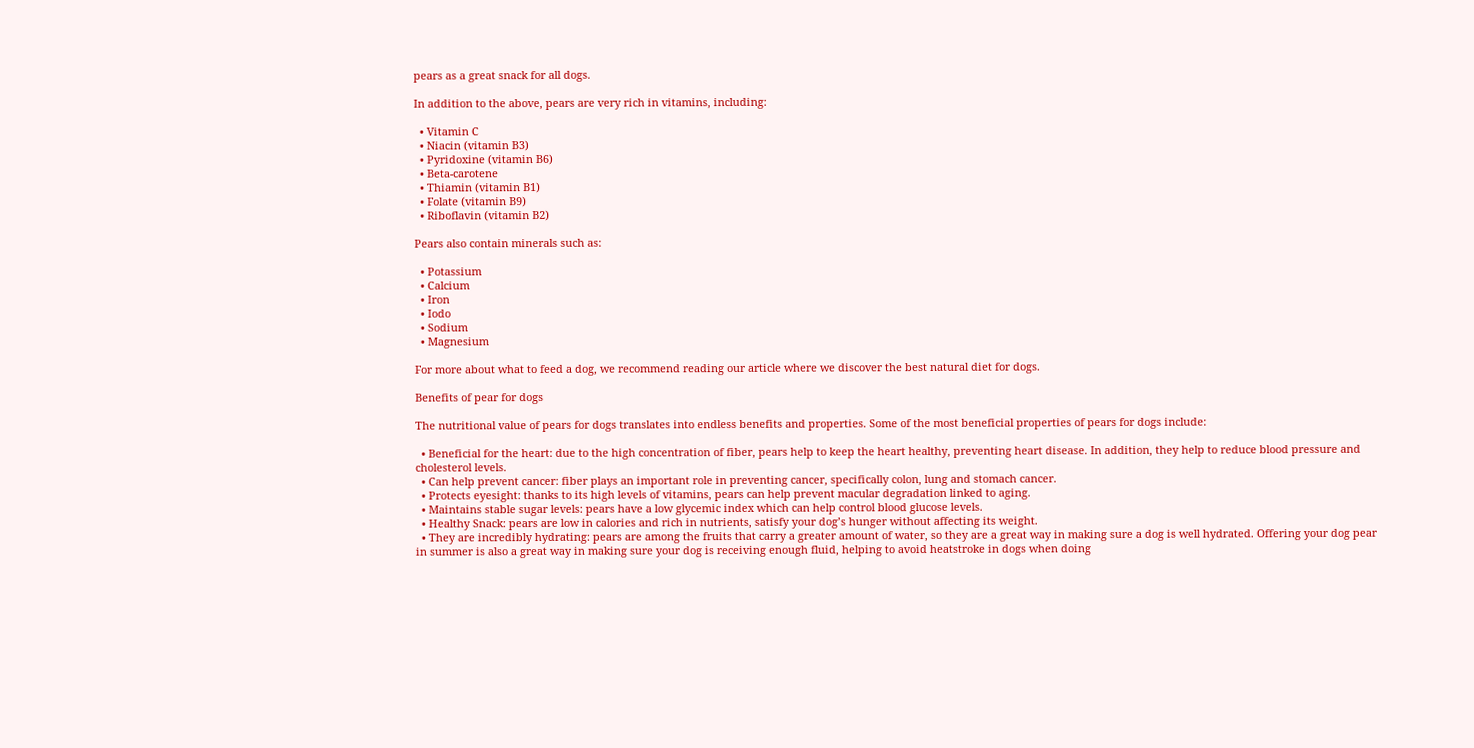pears as a great snack for all dogs.

In addition to the above, pears are very rich in vitamins, including:

  • Vitamin C
  • Niacin (vitamin B3)
  • Pyridoxine (vitamin B6)
  • Beta-carotene
  • Thiamin (vitamin B1)
  • Folate (vitamin B9)
  • Riboflavin (vitamin B2)

Pears also contain minerals such as:

  • Potassium
  • Calcium
  • Iron
  • Iodo
  • Sodium
  • Magnesium

For more about what to feed a dog, we recommend reading our article where we discover the best natural diet for dogs.

Benefits of pear for dogs

The nutritional value of pears for dogs translates into endless benefits and properties. Some of the most beneficial properties of pears for dogs include:

  • Beneficial for the heart: due to the high concentration of fiber, pears help to keep the heart healthy, preventing heart disease. In addition, they help to reduce blood pressure and cholesterol levels.
  • Can help prevent cancer: fiber plays an important role in preventing cancer, specifically colon, lung and stomach cancer.
  • Protects eyesight: thanks to its high levels of vitamins, pears can help prevent macular degradation linked to aging.
  • Maintains stable sugar levels: pears have a low glycemic index which can help control blood glucose levels.
  • Healthy Snack: pears are low in calories and rich in nutrients, satisfy your dog’s hunger without affecting its weight.
  • They are incredibly hydrating: pears are among the fruits that carry a greater amount of water, so they are a great way in making sure a dog is well hydrated. Offering your dog pear in summer is also a great way in making sure your dog is receiving enough fluid, helping to avoid heatstroke in dogs when doing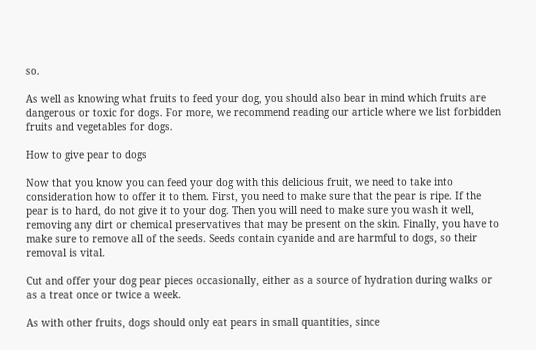so.

As well as knowing what fruits to feed your dog, you should also bear in mind which fruits are dangerous or toxic for dogs. For more, we recommend reading our article where we list forbidden fruits and vegetables for dogs.

How to give pear to dogs

Now that you know you can feed your dog with this delicious fruit, we need to take into consideration how to offer it to them. First, you need to make sure that the pear is ripe. If the pear is to hard, do not give it to your dog. Then you will need to make sure you wash it well, removing any dirt or chemical preservatives that may be present on the skin. Finally, you have to make sure to remove all of the seeds. Seeds contain cyanide and are harmful to dogs, so their removal is vital.

Cut and offer your dog pear pieces occasionally, either as a source of hydration during walks or as a treat once or twice a week.

As with other fruits, dogs should only eat pears in small quantities, since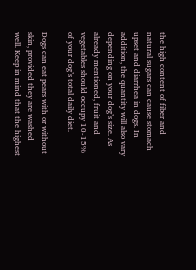the high content of fiber and natural sugars can cause stomach upset and diarrhea in dogs. In addition, the quantity will also vary depending on your dog’s size. As already mentioned, fruit and vegetables should occupy 10-15% of your dog’s total daily diet.

Dogs can eat pears with or without skin, provided they are washed well. Keep in mind that the highest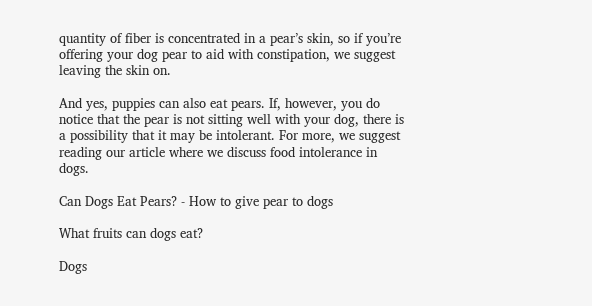quantity of fiber is concentrated in a pear’s skin, so if you’re offering your dog pear to aid with constipation, we suggest leaving the skin on.

And yes, puppies can also eat pears. If, however, you do notice that the pear is not sitting well with your dog, there is a possibility that it may be intolerant. For more, we suggest reading our article where we discuss food intolerance in dogs.

Can Dogs Eat Pears? - How to give pear to dogs

What fruits can dogs eat?

Dogs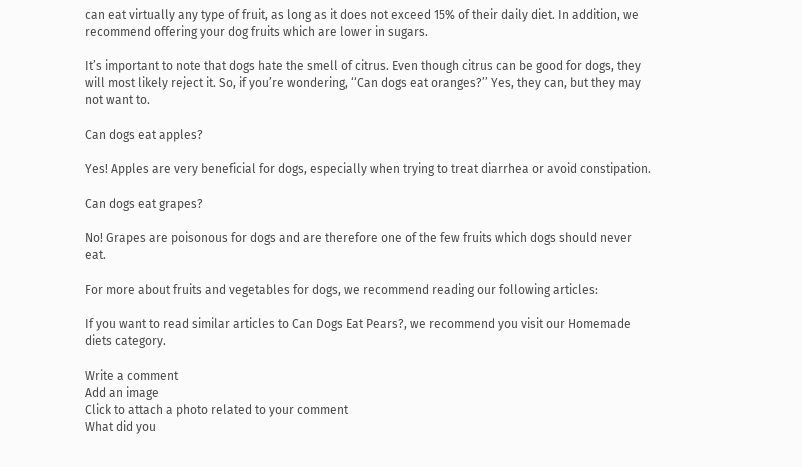can eat virtually any type of fruit, as long as it does not exceed 15% of their daily diet. In addition, we recommend offering your dog fruits which are lower in sugars.

It’s important to note that dogs hate the smell of citrus. Even though citrus can be good for dogs, they will most likely reject it. So, if you’re wondering, ‘‘Can dogs eat oranges?’’ Yes, they can, but they may not want to.

Can dogs eat apples?

Yes! Apples are very beneficial for dogs, especially when trying to treat diarrhea or avoid constipation.

Can dogs eat grapes?

No! Grapes are poisonous for dogs and are therefore one of the few fruits which dogs should never eat.

For more about fruits and vegetables for dogs, we recommend reading our following articles:

If you want to read similar articles to Can Dogs Eat Pears?, we recommend you visit our Homemade diets category.

Write a comment
Add an image
Click to attach a photo related to your comment
What did you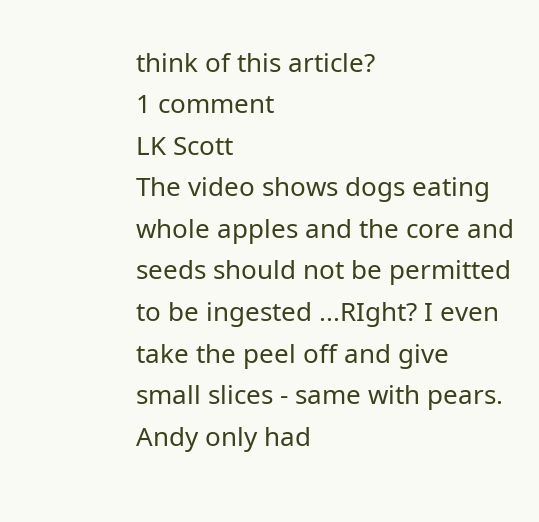think of this article?
1 comment
LK Scott
The video shows dogs eating whole apples and the core and seeds should not be permitted to be ingested ...RIght? I even take the peel off and give small slices - same with pears. Andy only had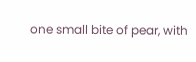one small bite of pear, with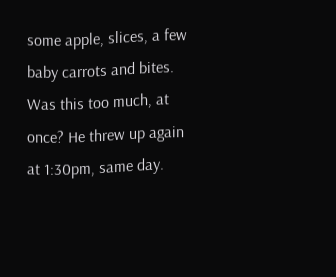some apple, slices, a few baby carrots and bites. Was this too much, at once? He threw up again at 1:30pm, same day.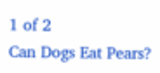1 of 2
Can Dogs Eat Pears?